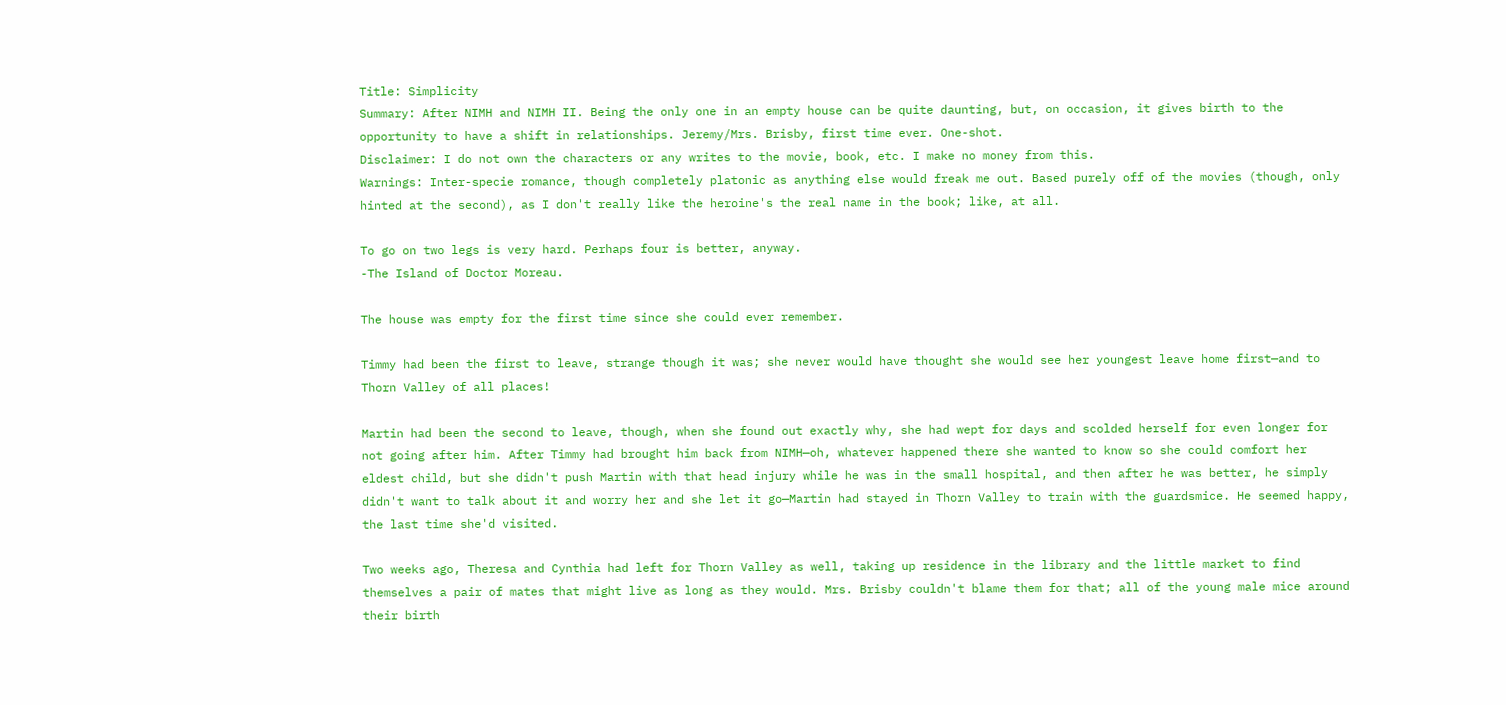Title: Simplicity
Summary: After NIMH and NIMH II. Being the only one in an empty house can be quite daunting, but, on occasion, it gives birth to the opportunity to have a shift in relationships. Jeremy/Mrs. Brisby, first time ever. One-shot.
Disclaimer: I do not own the characters or any writes to the movie, book, etc. I make no money from this.
Warnings: Inter-specie romance, though completely platonic as anything else would freak me out. Based purely off of the movies (though, only hinted at the second), as I don't really like the heroine's the real name in the book; like, at all.

To go on two legs is very hard. Perhaps four is better, anyway.
-The Island of Doctor Moreau.

The house was empty for the first time since she could ever remember.

Timmy had been the first to leave, strange though it was; she never would have thought she would see her youngest leave home first—and to Thorn Valley of all places!

Martin had been the second to leave, though, when she found out exactly why, she had wept for days and scolded herself for even longer for not going after him. After Timmy had brought him back from NIMH—oh, whatever happened there she wanted to know so she could comfort her eldest child, but she didn't push Martin with that head injury while he was in the small hospital, and then after he was better, he simply didn't want to talk about it and worry her and she let it go—Martin had stayed in Thorn Valley to train with the guardsmice. He seemed happy, the last time she'd visited.

Two weeks ago, Theresa and Cynthia had left for Thorn Valley as well, taking up residence in the library and the little market to find themselves a pair of mates that might live as long as they would. Mrs. Brisby couldn't blame them for that; all of the young male mice around their birth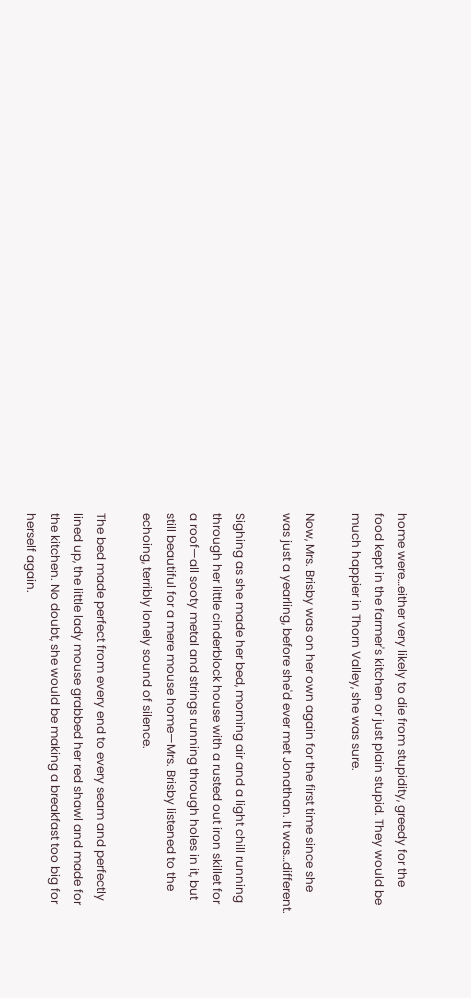home were…either very likely to die from stupidity, greedy for the food kept in the farmer's kitchen or just plain stupid. They would be much happier in Thorn Valley, she was sure.

Now, Mrs. Brisby was on her own again for the first time since she was just a yearling, before she'd ever met Jonathan. It was…different.

Sighing as she made her bed, morning air and a light chill running through her little cinderblock house with a rusted out iron skillet for a roof—all sooty metal and strings running through holes in it, but still beautiful for a mere mouse home—Mrs. Brisby listened to the echoing, terribly lonely sound of silence.

The bed made perfect from every end to every seam and perfectly lined up, the little lady mouse grabbed her red shawl and made for the kitchen. No doubt, she would be making a breakfast too big for herself again.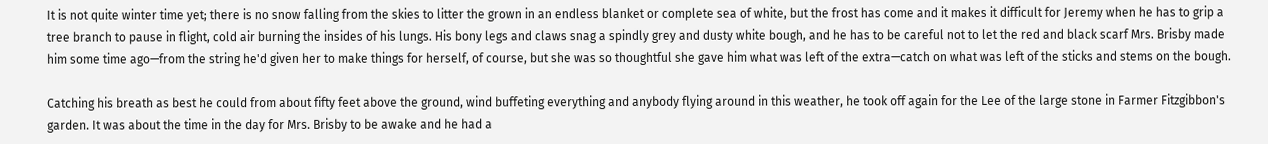It is not quite winter time yet; there is no snow falling from the skies to litter the grown in an endless blanket or complete sea of white, but the frost has come and it makes it difficult for Jeremy when he has to grip a tree branch to pause in flight, cold air burning the insides of his lungs. His bony legs and claws snag a spindly grey and dusty white bough, and he has to be careful not to let the red and black scarf Mrs. Brisby made him some time ago—from the string he'd given her to make things for herself, of course, but she was so thoughtful she gave him what was left of the extra—catch on what was left of the sticks and stems on the bough.

Catching his breath as best he could from about fifty feet above the ground, wind buffeting everything and anybody flying around in this weather, he took off again for the Lee of the large stone in Farmer Fitzgibbon's garden. It was about the time in the day for Mrs. Brisby to be awake and he had a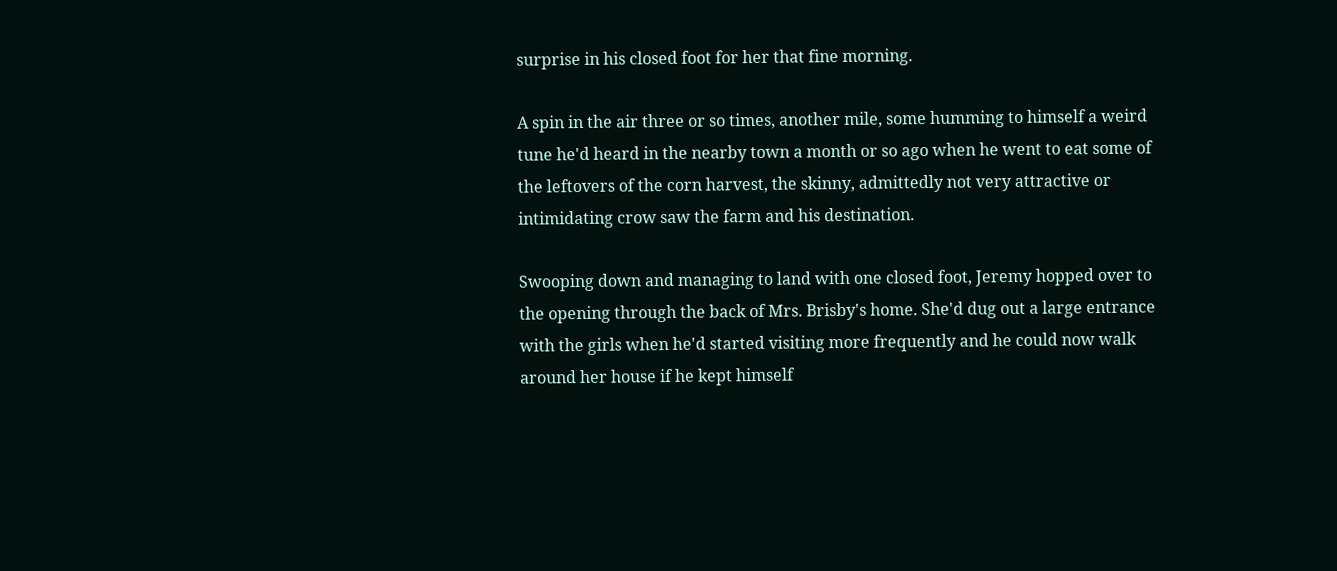surprise in his closed foot for her that fine morning.

A spin in the air three or so times, another mile, some humming to himself a weird tune he'd heard in the nearby town a month or so ago when he went to eat some of the leftovers of the corn harvest, the skinny, admittedly not very attractive or intimidating crow saw the farm and his destination.

Swooping down and managing to land with one closed foot, Jeremy hopped over to the opening through the back of Mrs. Brisby's home. She'd dug out a large entrance with the girls when he'd started visiting more frequently and he could now walk around her house if he kept himself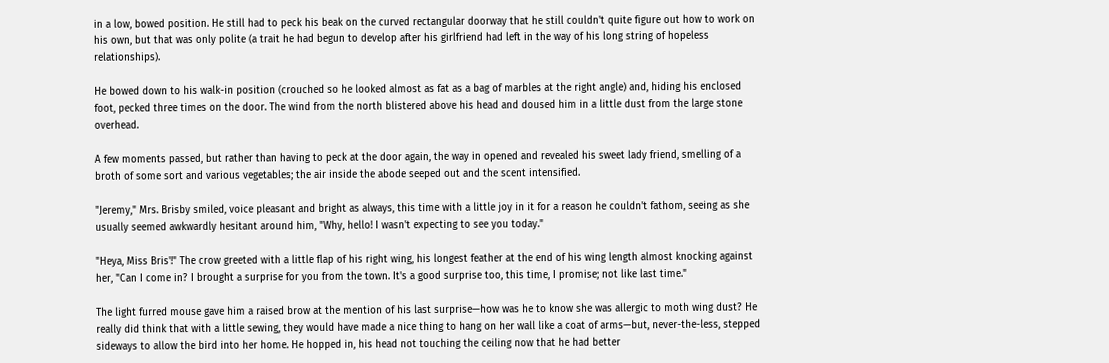in a low, bowed position. He still had to peck his beak on the curved rectangular doorway that he still couldn't quite figure out how to work on his own, but that was only polite (a trait he had begun to develop after his girlfriend had left in the way of his long string of hopeless relationships).

He bowed down to his walk-in position (crouched so he looked almost as fat as a bag of marbles at the right angle) and, hiding his enclosed foot, pecked three times on the door. The wind from the north blistered above his head and doused him in a little dust from the large stone overhead.

A few moments passed, but rather than having to peck at the door again, the way in opened and revealed his sweet lady friend, smelling of a broth of some sort and various vegetables; the air inside the abode seeped out and the scent intensified.

"Jeremy," Mrs. Brisby smiled, voice pleasant and bright as always, this time with a little joy in it for a reason he couldn't fathom, seeing as she usually seemed awkwardly hesitant around him, "Why, hello! I wasn't expecting to see you today."

"Heya, Miss Bris'!" The crow greeted with a little flap of his right wing, his longest feather at the end of his wing length almost knocking against her, "Can I come in? I brought a surprise for you from the town. It's a good surprise too, this time, I promise; not like last time."

The light furred mouse gave him a raised brow at the mention of his last surprise—how was he to know she was allergic to moth wing dust? He really did think that with a little sewing, they would have made a nice thing to hang on her wall like a coat of arms—but, never-the-less, stepped sideways to allow the bird into her home. He hopped in, his head not touching the ceiling now that he had better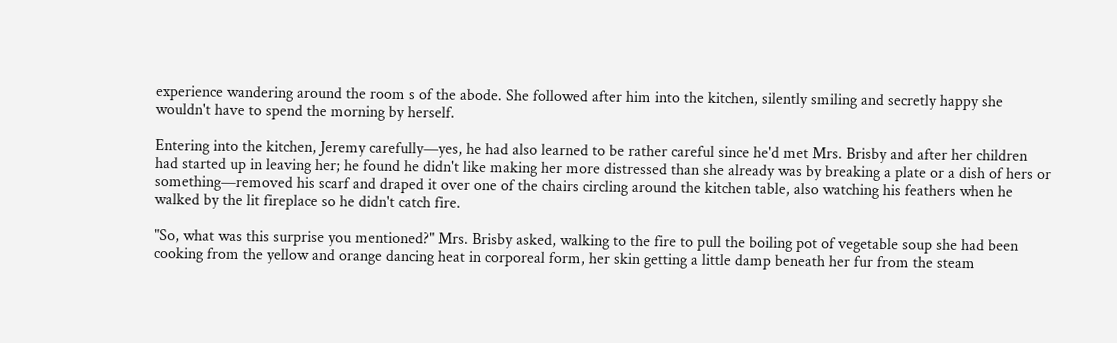experience wandering around the room s of the abode. She followed after him into the kitchen, silently smiling and secretly happy she wouldn't have to spend the morning by herself.

Entering into the kitchen, Jeremy carefully—yes, he had also learned to be rather careful since he'd met Mrs. Brisby and after her children had started up in leaving her; he found he didn't like making her more distressed than she already was by breaking a plate or a dish of hers or something—removed his scarf and draped it over one of the chairs circling around the kitchen table, also watching his feathers when he walked by the lit fireplace so he didn't catch fire.

"So, what was this surprise you mentioned?" Mrs. Brisby asked, walking to the fire to pull the boiling pot of vegetable soup she had been cooking from the yellow and orange dancing heat in corporeal form, her skin getting a little damp beneath her fur from the steam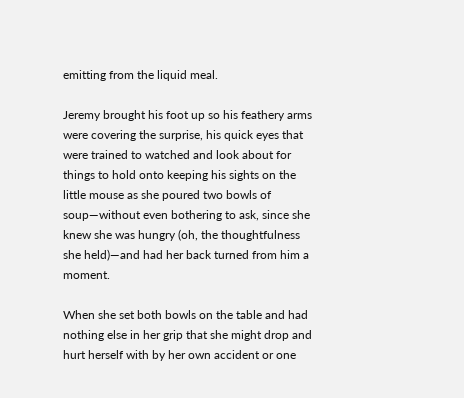emitting from the liquid meal.

Jeremy brought his foot up so his feathery arms were covering the surprise, his quick eyes that were trained to watched and look about for things to hold onto keeping his sights on the little mouse as she poured two bowls of soup—without even bothering to ask, since she knew she was hungry (oh, the thoughtfulness she held)—and had her back turned from him a moment.

When she set both bowls on the table and had nothing else in her grip that she might drop and hurt herself with by her own accident or one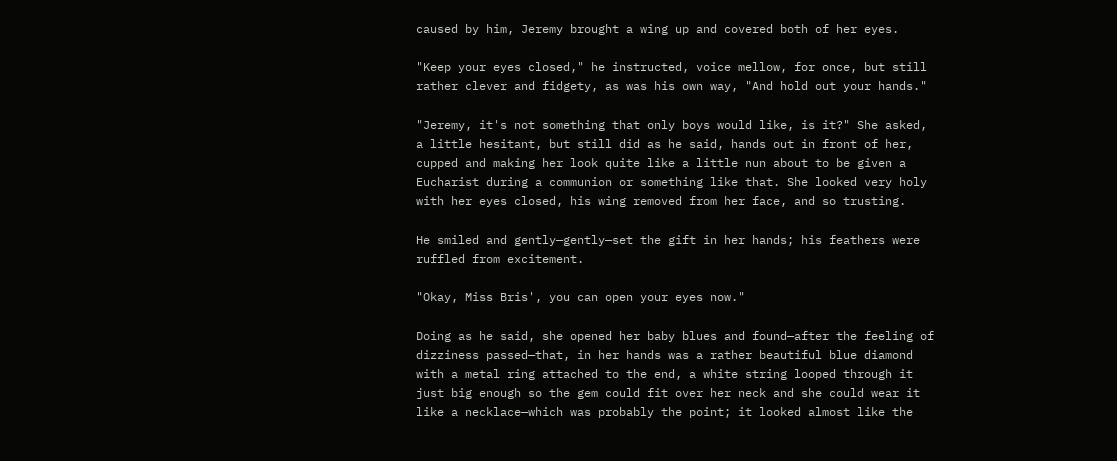caused by him, Jeremy brought a wing up and covered both of her eyes.

"Keep your eyes closed," he instructed, voice mellow, for once, but still rather clever and fidgety, as was his own way, "And hold out your hands."

"Jeremy, it's not something that only boys would like, is it?" She asked, a little hesitant, but still did as he said, hands out in front of her, cupped and making her look quite like a little nun about to be given a Eucharist during a communion or something like that. She looked very holy with her eyes closed, his wing removed from her face, and so trusting.

He smiled and gently—gently—set the gift in her hands; his feathers were ruffled from excitement.

"Okay, Miss Bris', you can open your eyes now."

Doing as he said, she opened her baby blues and found—after the feeling of dizziness passed—that, in her hands was a rather beautiful blue diamond with a metal ring attached to the end, a white string looped through it just big enough so the gem could fit over her neck and she could wear it like a necklace—which was probably the point; it looked almost like the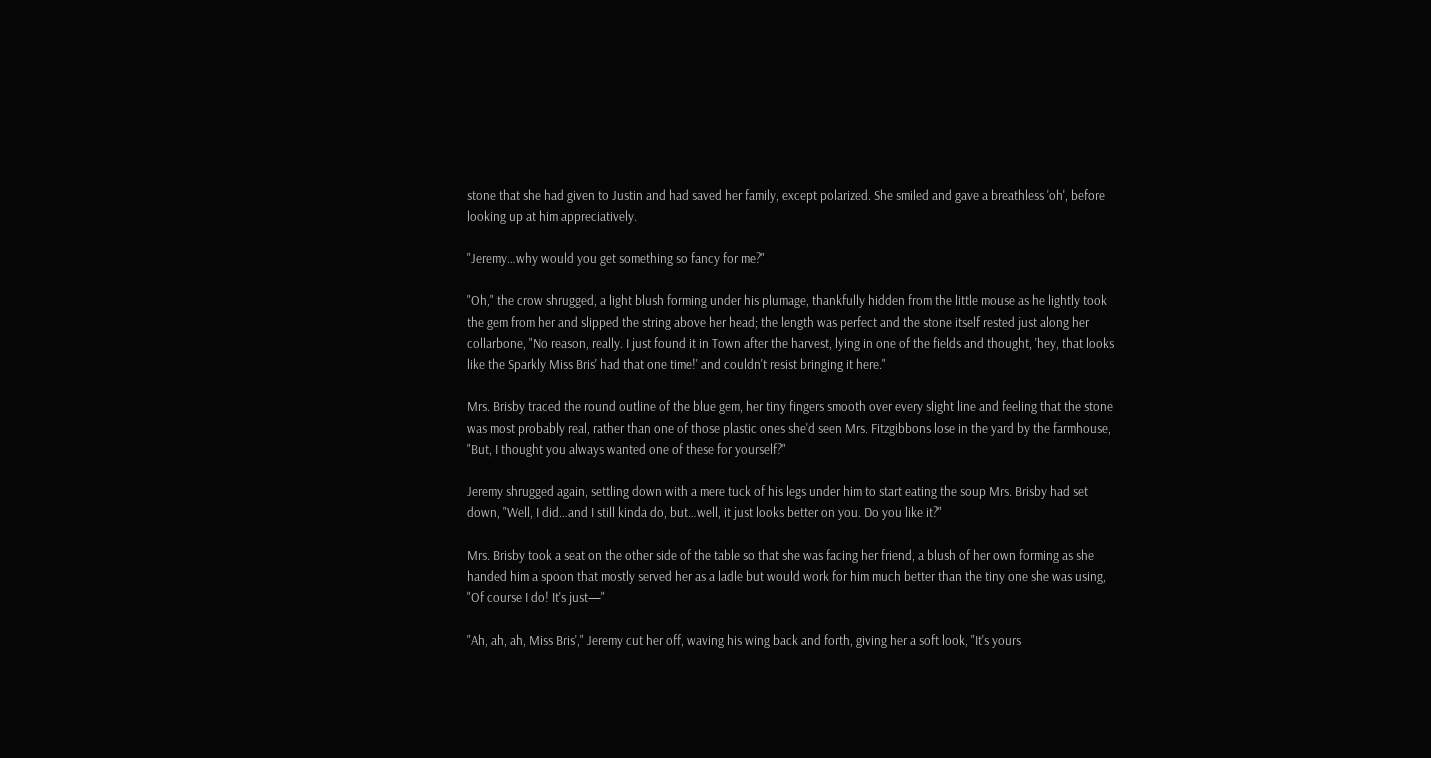stone that she had given to Justin and had saved her family, except polarized. She smiled and gave a breathless 'oh', before looking up at him appreciatively.

"Jeremy…why would you get something so fancy for me?"

"Oh," the crow shrugged, a light blush forming under his plumage, thankfully hidden from the little mouse as he lightly took the gem from her and slipped the string above her head; the length was perfect and the stone itself rested just along her collarbone, "No reason, really. I just found it in Town after the harvest, lying in one of the fields and thought, 'hey, that looks like the Sparkly Miss Bris' had that one time!' and couldn't resist bringing it here."

Mrs. Brisby traced the round outline of the blue gem, her tiny fingers smooth over every slight line and feeling that the stone was most probably real, rather than one of those plastic ones she'd seen Mrs. Fitzgibbons lose in the yard by the farmhouse, "But, I thought you always wanted one of these for yourself?"

Jeremy shrugged again, settling down with a mere tuck of his legs under him to start eating the soup Mrs. Brisby had set down, "Well, I did…and I still kinda do, but…well, it just looks better on you. Do you like it?"

Mrs. Brisby took a seat on the other side of the table so that she was facing her friend, a blush of her own forming as she handed him a spoon that mostly served her as a ladle but would work for him much better than the tiny one she was using, "Of course I do! It's just—"

"Ah, ah, ah, Miss Bris'," Jeremy cut her off, waving his wing back and forth, giving her a soft look, "It's yours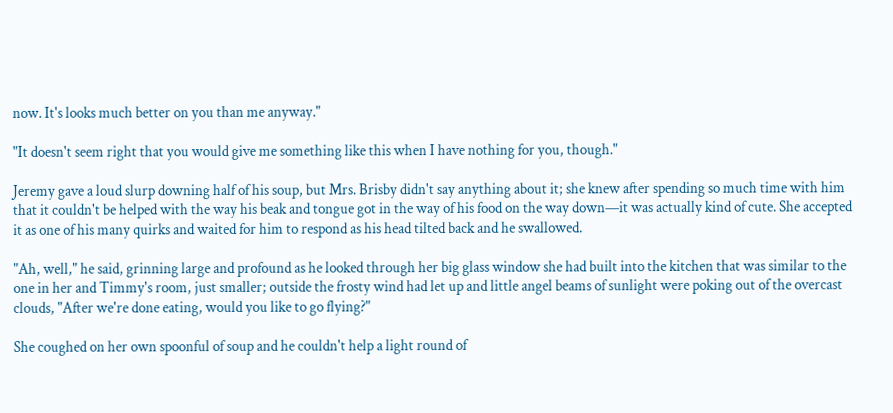now. It's looks much better on you than me anyway."

"It doesn't seem right that you would give me something like this when I have nothing for you, though."

Jeremy gave a loud slurp downing half of his soup, but Mrs. Brisby didn't say anything about it; she knew after spending so much time with him that it couldn't be helped with the way his beak and tongue got in the way of his food on the way down—it was actually kind of cute. She accepted it as one of his many quirks and waited for him to respond as his head tilted back and he swallowed.

"Ah, well," he said, grinning large and profound as he looked through her big glass window she had built into the kitchen that was similar to the one in her and Timmy's room, just smaller; outside the frosty wind had let up and little angel beams of sunlight were poking out of the overcast clouds, "After we're done eating, would you like to go flying?"

She coughed on her own spoonful of soup and he couldn't help a light round of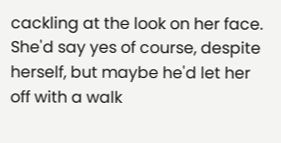cackling at the look on her face. She'd say yes of course, despite herself, but maybe he'd let her off with a walk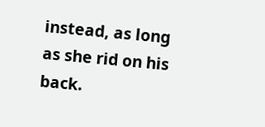instead, as long as she rid on his back.